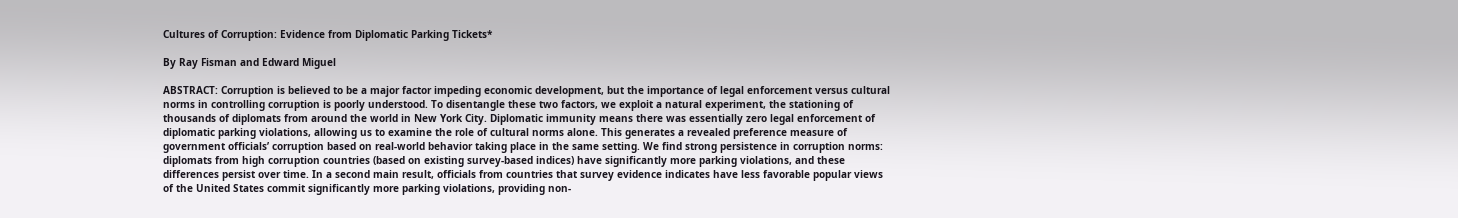Cultures of Corruption: Evidence from Diplomatic Parking Tickets*

By Ray Fisman and Edward Miguel

ABSTRACT: Corruption is believed to be a major factor impeding economic development, but the importance of legal enforcement versus cultural norms in controlling corruption is poorly understood. To disentangle these two factors, we exploit a natural experiment, the stationing of thousands of diplomats from around the world in New York City. Diplomatic immunity means there was essentially zero legal enforcement of diplomatic parking violations, allowing us to examine the role of cultural norms alone. This generates a revealed preference measure of government officials’ corruption based on real-world behavior taking place in the same setting. We find strong persistence in corruption norms: diplomats from high corruption countries (based on existing survey-based indices) have significantly more parking violations, and these differences persist over time. In a second main result, officials from countries that survey evidence indicates have less favorable popular views of the United States commit significantly more parking violations, providing non-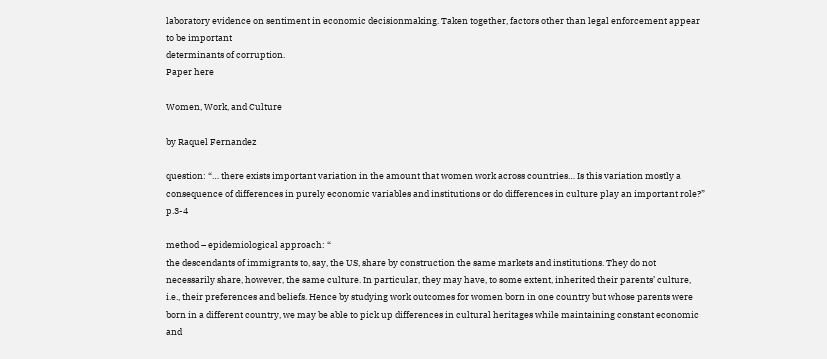laboratory evidence on sentiment in economic decisionmaking. Taken together, factors other than legal enforcement appear to be important
determinants of corruption.
Paper here

Women, Work, and Culture

by Raquel Fernandez

question: “… there exists important variation in the amount that women work across countries… Is this variation mostly a consequence of differences in purely economic variables and institutions or do differences in culture play an important role?” p.3-4

method – epidemiological approach: “
the descendants of immigrants to, say, the US, share by construction the same markets and institutions. They do not necessarily share, however, the same culture. In particular, they may have, to some extent, inherited their parents’ culture, i.e., their preferences and beliefs. Hence by studying work outcomes for women born in one country but whose parents were born in a different country, we may be able to pick up differences in cultural heritages while maintaining constant economic and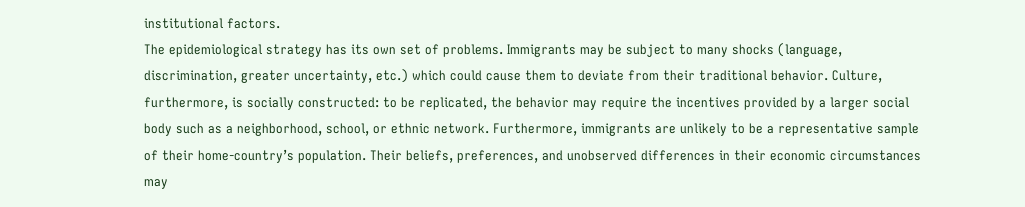institutional factors.
The epidemiological strategy has its own set of problems. Immigrants may be subject to many shocks (language, discrimination, greater uncertainty, etc.) which could cause them to deviate from their traditional behavior. Culture, furthermore, is socially constructed: to be replicated, the behavior may require the incentives provided by a larger social body such as a neighborhood, school, or ethnic network. Furthermore, immigrants are unlikely to be a representative sample of their home-country’s population. Their beliefs, preferences, and unobserved differences in their economic circumstances may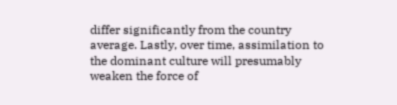differ significantly from the country average. Lastly, over time, assimilation to the dominant culture will presumably weaken the force of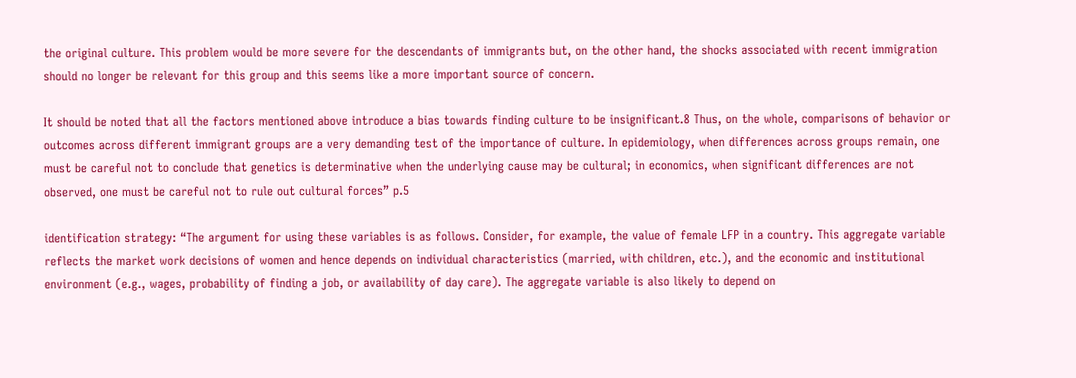the original culture. This problem would be more severe for the descendants of immigrants but, on the other hand, the shocks associated with recent immigration should no longer be relevant for this group and this seems like a more important source of concern.

It should be noted that all the factors mentioned above introduce a bias towards finding culture to be insignificant.8 Thus, on the whole, comparisons of behavior or outcomes across different immigrant groups are a very demanding test of the importance of culture. In epidemiology, when differences across groups remain, one must be careful not to conclude that genetics is determinative when the underlying cause may be cultural; in economics, when significant differences are not observed, one must be careful not to rule out cultural forces” p.5

identification strategy: “The argument for using these variables is as follows. Consider, for example, the value of female LFP in a country. This aggregate variable reflects the market work decisions of women and hence depends on individual characteristics (married, with children, etc.), and the economic and institutional environment (e.g., wages, probability of finding a job, or availability of day care). The aggregate variable is also likely to depend on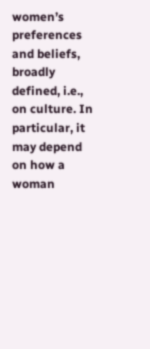women’s preferences and beliefs, broadly defined, i.e., on culture. In particular, it may depend on how a woman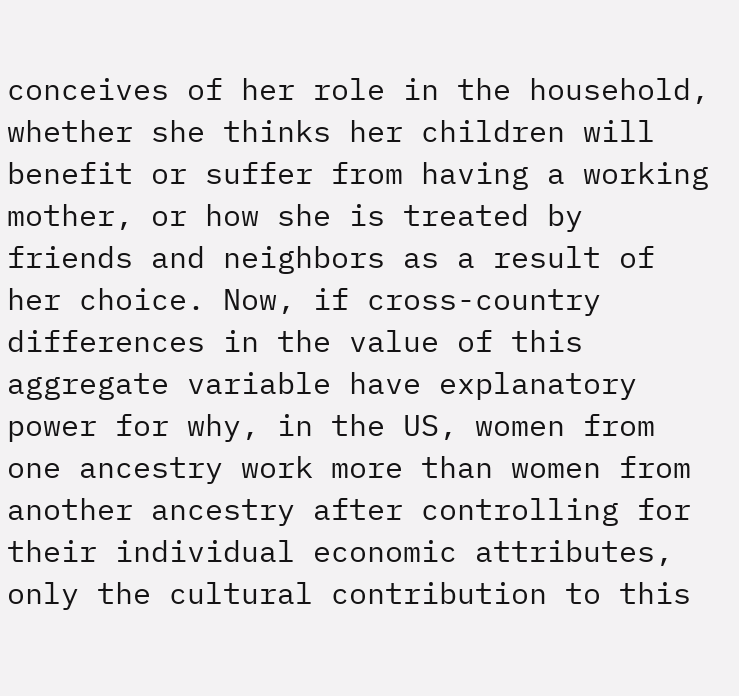conceives of her role in the household, whether she thinks her children will benefit or suffer from having a working mother, or how she is treated by friends and neighbors as a result of her choice. Now, if cross-country differences in the value of this aggregate variable have explanatory power for why, in the US, women from one ancestry work more than women from another ancestry after controlling for their individual economic attributes, only the cultural contribution to this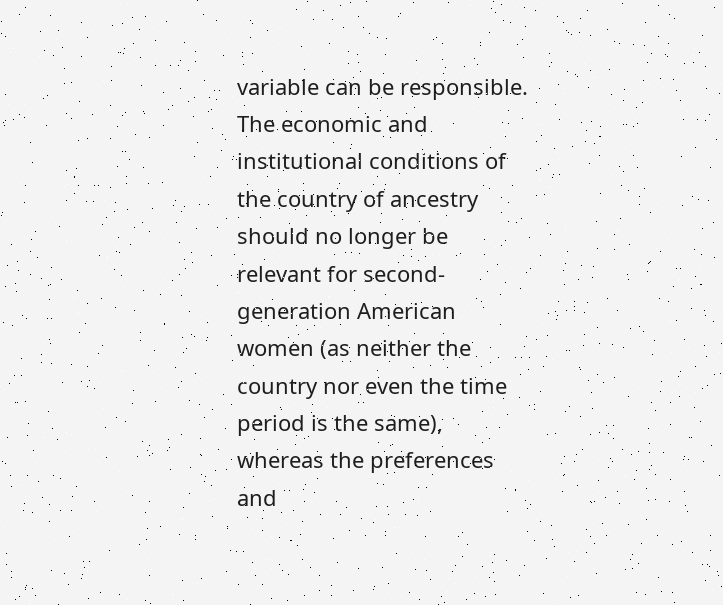variable can be responsible. The economic and institutional conditions of the country of ancestry should no longer be relevant for second-generation American women (as neither the country nor even the time period is the same), whereas the preferences and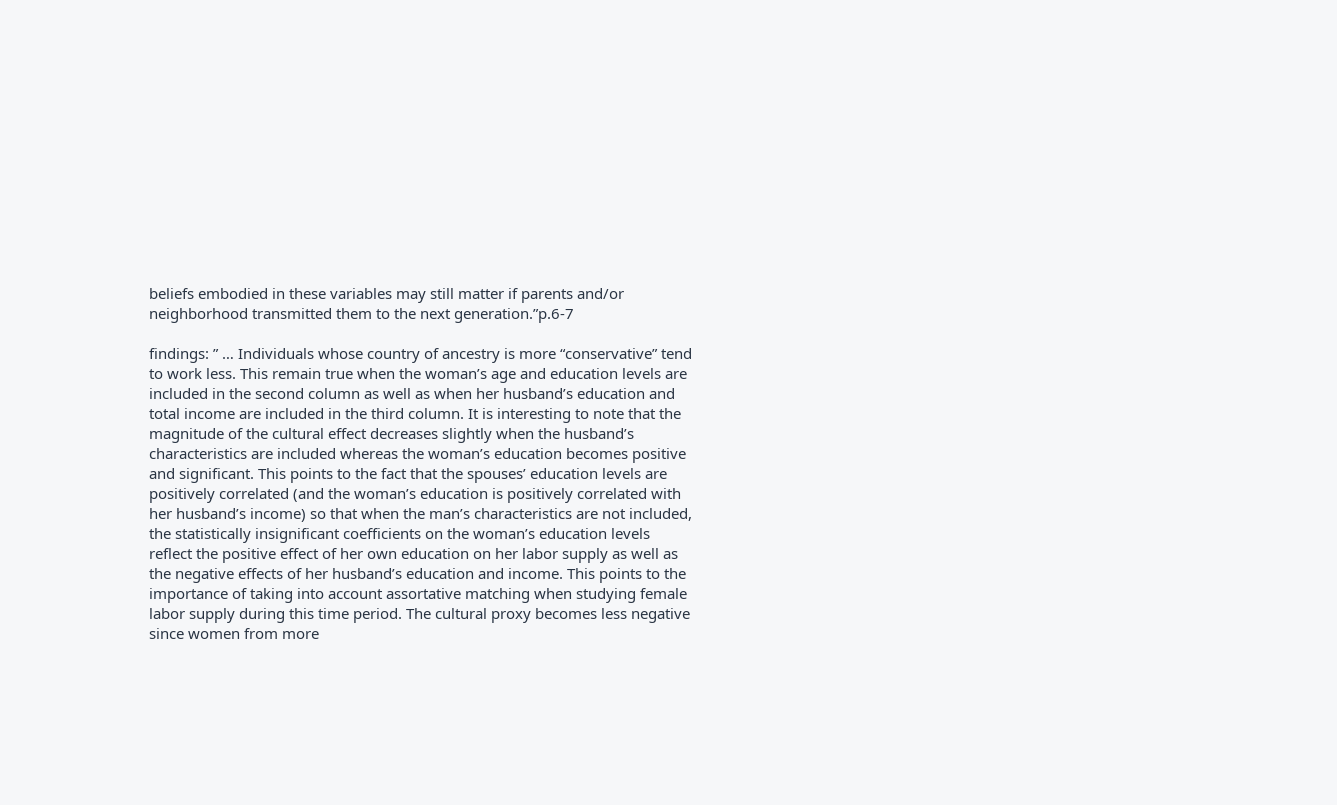beliefs embodied in these variables may still matter if parents and/or neighborhood transmitted them to the next generation.”p.6-7

findings: ” … Individuals whose country of ancestry is more “conservative” tend to work less. This remain true when the woman’s age and education levels are included in the second column as well as when her husband’s education and total income are included in the third column. It is interesting to note that the magnitude of the cultural effect decreases slightly when the husband’s characteristics are included whereas the woman’s education becomes positive and significant. This points to the fact that the spouses’ education levels are positively correlated (and the woman’s education is positively correlated with her husband’s income) so that when the man’s characteristics are not included, the statistically insignificant coefficients on the woman’s education levels reflect the positive effect of her own education on her labor supply as well as the negative effects of her husband’s education and income. This points to the importance of taking into account assortative matching when studying female labor supply during this time period. The cultural proxy becomes less negative since women from more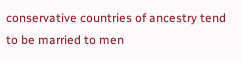conservative countries of ancestry tend to be married to men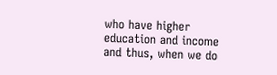who have higher education and income and thus, when we do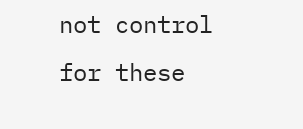not control for these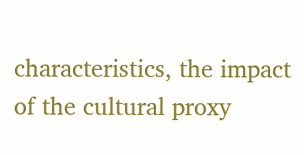characteristics, the impact of the cultural proxy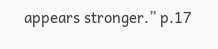appears stronger.” p.17